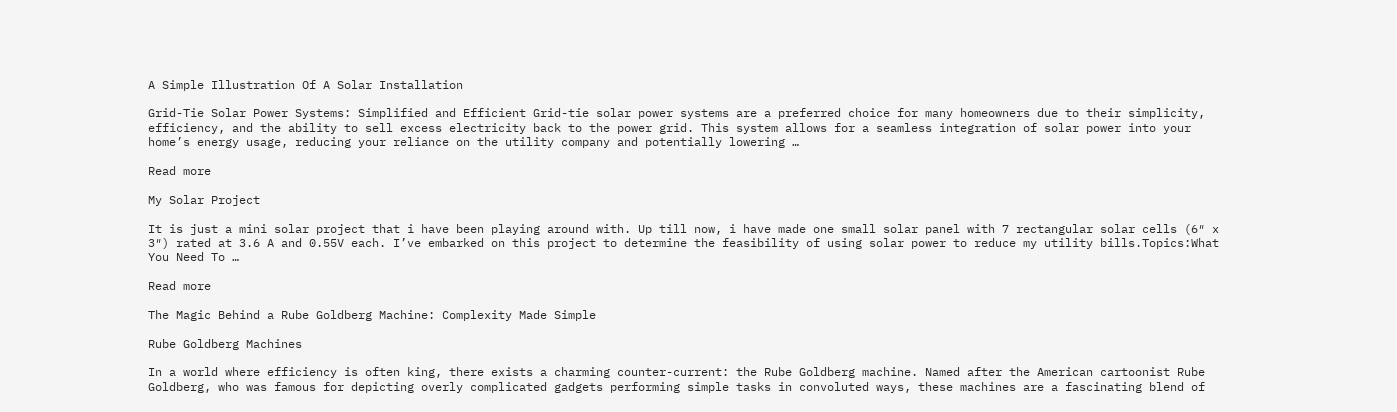A Simple Illustration Of A Solar Installation

Grid-Tie Solar Power Systems: Simplified and Efficient Grid-tie solar power systems are a preferred choice for many homeowners due to their simplicity, efficiency, and the ability to sell excess electricity back to the power grid. This system allows for a seamless integration of solar power into your home’s energy usage, reducing your reliance on the utility company and potentially lowering …

Read more

My Solar Project

It is just a mini solar project that i have been playing around with. Up till now, i have made one small solar panel with 7 rectangular solar cells (6″ x 3″) rated at 3.6 A and 0.55V each. I’ve embarked on this project to determine the feasibility of using solar power to reduce my utility bills.Topics:What You Need To …

Read more

The Magic Behind a Rube Goldberg Machine: Complexity Made Simple

Rube Goldberg Machines

In a world where efficiency is often king, there exists a charming counter-current: the Rube Goldberg machine. Named after the American cartoonist Rube Goldberg, who was famous for depicting overly complicated gadgets performing simple tasks in convoluted ways, these machines are a fascinating blend of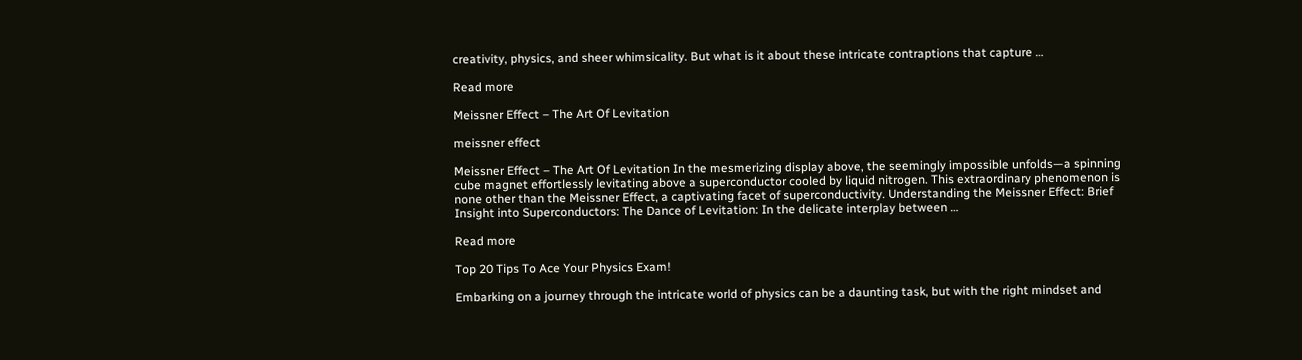creativity, physics, and sheer whimsicality. But what is it about these intricate contraptions that capture …

Read more

Meissner Effect – The Art Of Levitation

meissner effect

Meissner Effect – The Art Of Levitation In the mesmerizing display above, the seemingly impossible unfolds—a spinning cube magnet effortlessly levitating above a superconductor cooled by liquid nitrogen. This extraordinary phenomenon is none other than the Meissner Effect, a captivating facet of superconductivity. Understanding the Meissner Effect: Brief Insight into Superconductors: The Dance of Levitation: In the delicate interplay between …

Read more

Top 20 Tips To Ace Your Physics Exam!

Embarking on a journey through the intricate world of physics can be a daunting task, but with the right mindset and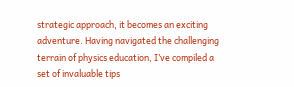strategic approach, it becomes an exciting adventure. Having navigated the challenging terrain of physics education, I’ve compiled a set of invaluable tips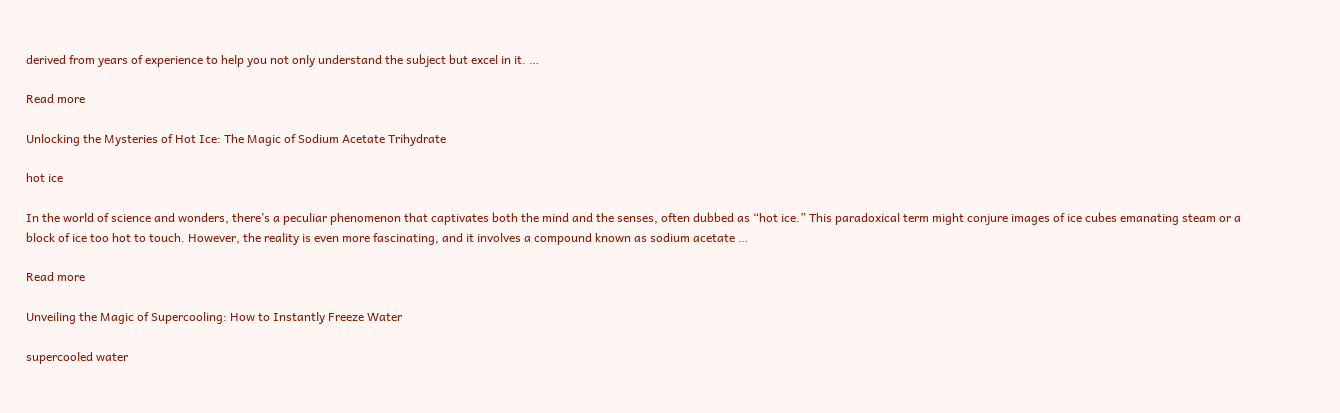derived from years of experience to help you not only understand the subject but excel in it. …

Read more

Unlocking the Mysteries of Hot Ice: The Magic of Sodium Acetate Trihydrate

hot ice

In the world of science and wonders, there’s a peculiar phenomenon that captivates both the mind and the senses, often dubbed as “hot ice.” This paradoxical term might conjure images of ice cubes emanating steam or a block of ice too hot to touch. However, the reality is even more fascinating, and it involves a compound known as sodium acetate …

Read more

Unveiling the Magic of Supercooling: How to Instantly Freeze Water

supercooled water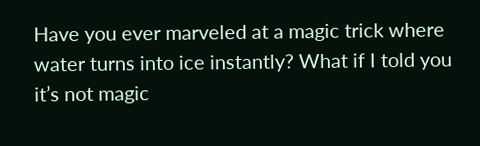Have you ever marveled at a magic trick where water turns into ice instantly? What if I told you it’s not magic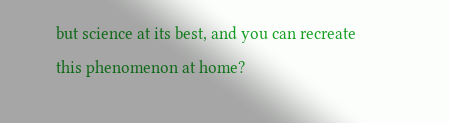but science at its best, and you can recreate this phenomenon at home?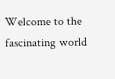Welcome to the fascinating world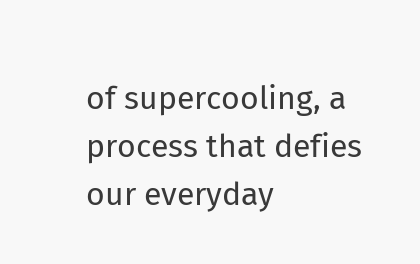of supercooling, a process that defies our everyday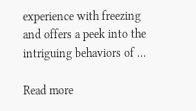experience with freezing and offers a peek into the intriguing behaviors of …

Read more